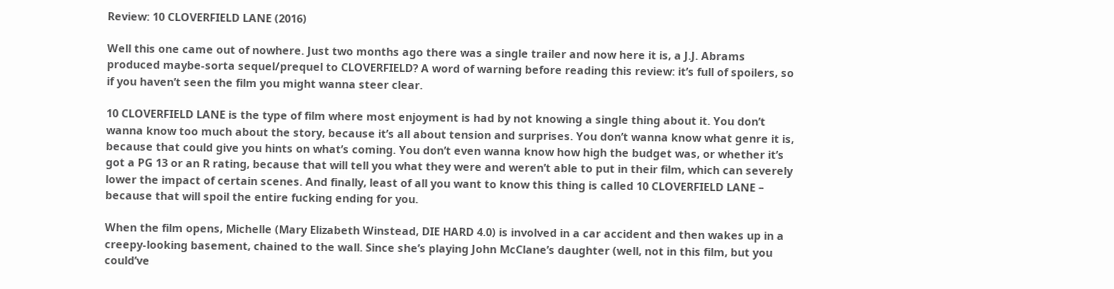Review: 10 CLOVERFIELD LANE (2016)

Well this one came out of nowhere. Just two months ago there was a single trailer and now here it is, a J.J. Abrams produced maybe-sorta sequel/prequel to CLOVERFIELD? A word of warning before reading this review: it’s full of spoilers, so if you haven’t seen the film you might wanna steer clear.

10 CLOVERFIELD LANE is the type of film where most enjoyment is had by not knowing a single thing about it. You don’t wanna know too much about the story, because it’s all about tension and surprises. You don’t wanna know what genre it is, because that could give you hints on what’s coming. You don’t even wanna know how high the budget was, or whether it’s got a PG 13 or an R rating, because that will tell you what they were and weren’t able to put in their film, which can severely lower the impact of certain scenes. And finally, least of all you want to know this thing is called 10 CLOVERFIELD LANE – because that will spoil the entire fucking ending for you.

When the film opens, Michelle (Mary Elizabeth Winstead, DIE HARD 4.0) is involved in a car accident and then wakes up in a creepy-looking basement, chained to the wall. Since she’s playing John McClane’s daughter (well, not in this film, but you could’ve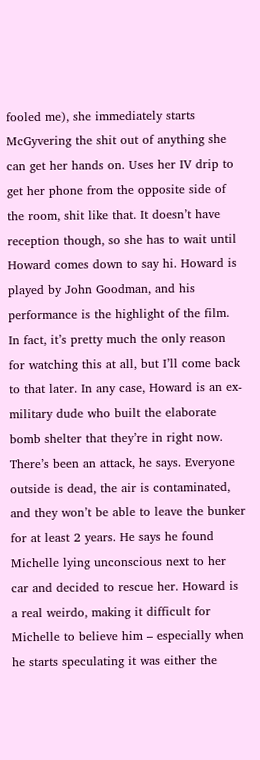fooled me), she immediately starts McGyvering the shit out of anything she can get her hands on. Uses her IV drip to get her phone from the opposite side of the room, shit like that. It doesn’t have reception though, so she has to wait until Howard comes down to say hi. Howard is played by John Goodman, and his performance is the highlight of the film. In fact, it’s pretty much the only reason for watching this at all, but I’ll come back to that later. In any case, Howard is an ex-military dude who built the elaborate bomb shelter that they’re in right now. There’s been an attack, he says. Everyone outside is dead, the air is contaminated, and they won’t be able to leave the bunker for at least 2 years. He says he found Michelle lying unconscious next to her car and decided to rescue her. Howard is a real weirdo, making it difficult for Michelle to believe him – especially when he starts speculating it was either the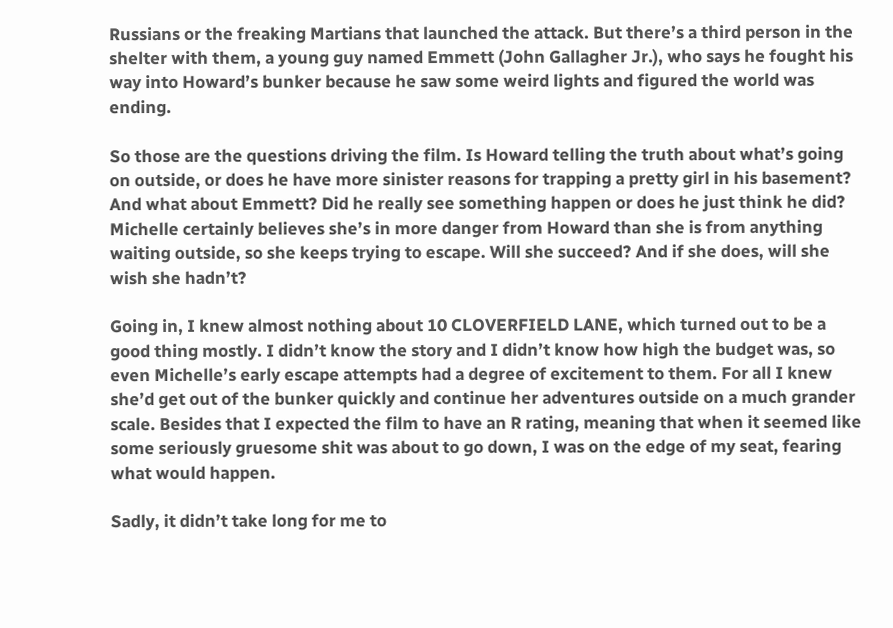Russians or the freaking Martians that launched the attack. But there’s a third person in the shelter with them, a young guy named Emmett (John Gallagher Jr.), who says he fought his way into Howard’s bunker because he saw some weird lights and figured the world was ending.

So those are the questions driving the film. Is Howard telling the truth about what’s going on outside, or does he have more sinister reasons for trapping a pretty girl in his basement? And what about Emmett? Did he really see something happen or does he just think he did? Michelle certainly believes she’s in more danger from Howard than she is from anything waiting outside, so she keeps trying to escape. Will she succeed? And if she does, will she wish she hadn’t?

Going in, I knew almost nothing about 10 CLOVERFIELD LANE, which turned out to be a good thing mostly. I didn’t know the story and I didn’t know how high the budget was, so even Michelle’s early escape attempts had a degree of excitement to them. For all I knew she’d get out of the bunker quickly and continue her adventures outside on a much grander scale. Besides that I expected the film to have an R rating, meaning that when it seemed like some seriously gruesome shit was about to go down, I was on the edge of my seat, fearing what would happen.

Sadly, it didn’t take long for me to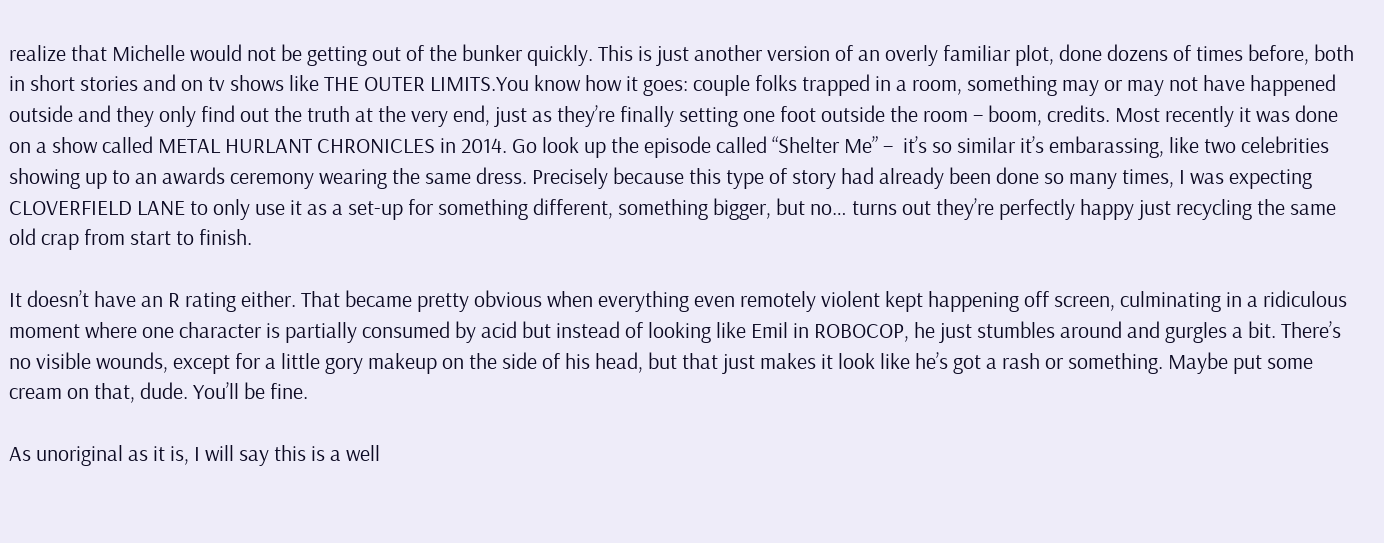realize that Michelle would not be getting out of the bunker quickly. This is just another version of an overly familiar plot, done dozens of times before, both in short stories and on tv shows like THE OUTER LIMITS.You know how it goes: couple folks trapped in a room, something may or may not have happened outside and they only find out the truth at the very end, just as they’re finally setting one foot outside the room – boom, credits. Most recently it was done on a show called METAL HURLANT CHRONICLES in 2014. Go look up the episode called “Shelter Me” –  it’s so similar it’s embarassing, like two celebrities showing up to an awards ceremony wearing the same dress. Precisely because this type of story had already been done so many times, I was expecting CLOVERFIELD LANE to only use it as a set-up for something different, something bigger, but no… turns out they’re perfectly happy just recycling the same old crap from start to finish.

It doesn’t have an R rating either. That became pretty obvious when everything even remotely violent kept happening off screen, culminating in a ridiculous moment where one character is partially consumed by acid but instead of looking like Emil in ROBOCOP, he just stumbles around and gurgles a bit. There’s no visible wounds, except for a little gory makeup on the side of his head, but that just makes it look like he’s got a rash or something. Maybe put some cream on that, dude. You’ll be fine.

As unoriginal as it is, I will say this is a well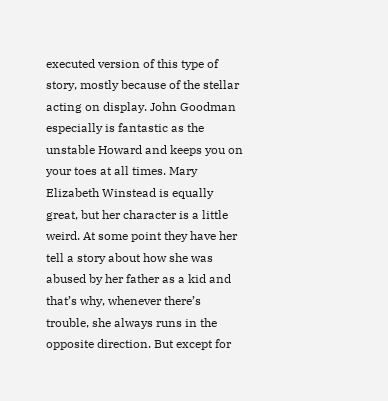executed version of this type of story, mostly because of the stellar acting on display. John Goodman especially is fantastic as the unstable Howard and keeps you on your toes at all times. Mary Elizabeth Winstead is equally great, but her character is a little weird. At some point they have her tell a story about how she was abused by her father as a kid and that’s why, whenever there’s trouble, she always runs in the opposite direction. But except for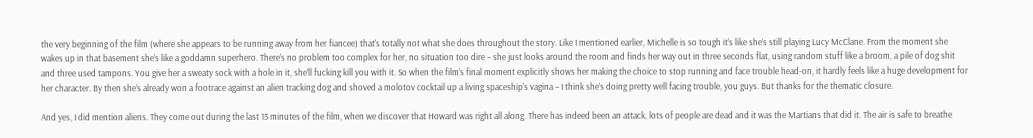the very beginning of the film (where she appears to be running away from her fiancee) that’s totally not what she does throughout the story. Like I mentioned earlier, Michelle is so tough it’s like she’s still playing Lucy McClane. From the moment she wakes up in that basement she’s like a goddamn superhero. There’s no problem too complex for her, no situation too dire – she just looks around the room and finds her way out in three seconds flat, using random stuff like a broom, a pile of dog shit and three used tampons. You give her a sweaty sock with a hole in it, she’ll fucking kill you with it. So when the film’s final moment explicitly shows her making the choice to stop running and face trouble head-on, it hardly feels like a huge development for her character. By then she’s already won a footrace against an alien tracking dog and shoved a molotov cocktail up a living spaceship’s vagina – I think she’s doing pretty well facing trouble, you guys. But thanks for the thematic closure.

And yes, I did mention aliens. They come out during the last 15 minutes of the film, when we discover that Howard was right all along. There has indeed been an attack, lots of people are dead and it was the Martians that did it. The air is safe to breathe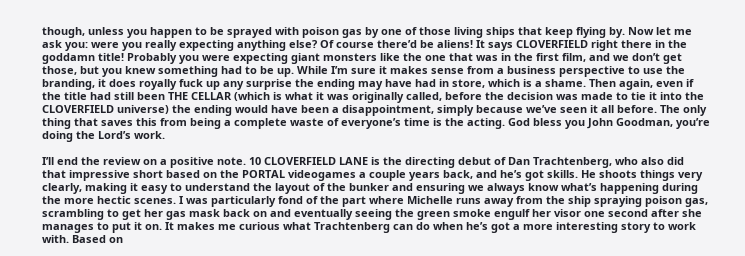though, unless you happen to be sprayed with poison gas by one of those living ships that keep flying by. Now let me ask you: were you really expecting anything else? Of course there’d be aliens! It says CLOVERFIELD right there in the goddamn title! Probably you were expecting giant monsters like the one that was in the first film, and we don’t get those, but you knew something had to be up. While I’m sure it makes sense from a business perspective to use the branding, it does royally fuck up any surprise the ending may have had in store, which is a shame. Then again, even if the title had still been THE CELLAR (which is what it was originally called, before the decision was made to tie it into the CLOVERFIELD universe) the ending would have been a disappointment, simply because we’ve seen it all before. The only thing that saves this from being a complete waste of everyone’s time is the acting. God bless you John Goodman, you’re doing the Lord’s work.

I’ll end the review on a positive note. 10 CLOVERFIELD LANE is the directing debut of Dan Trachtenberg, who also did that impressive short based on the PORTAL videogames a couple years back, and he’s got skills. He shoots things very clearly, making it easy to understand the layout of the bunker and ensuring we always know what’s happening during the more hectic scenes. I was particularly fond of the part where Michelle runs away from the ship spraying poison gas, scrambling to get her gas mask back on and eventually seeing the green smoke engulf her visor one second after she manages to put it on. It makes me curious what Trachtenberg can do when he’s got a more interesting story to work with. Based on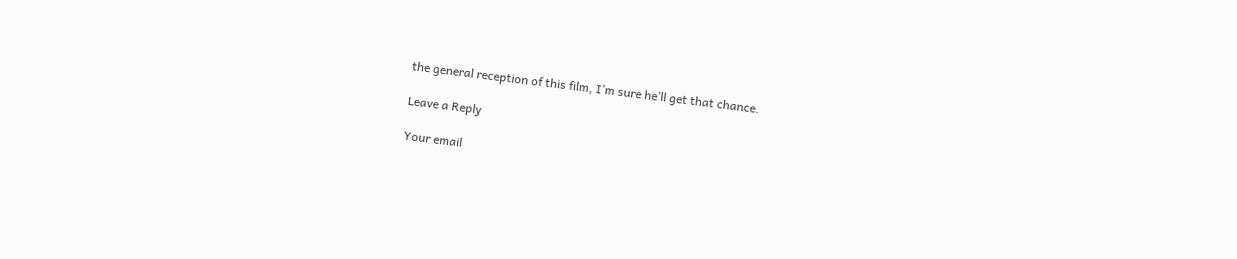the general reception of this film, I’m sure he’ll get that chance.

Leave a Reply

Your email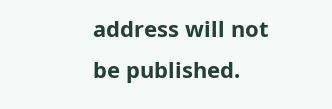address will not be published.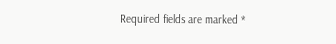Required fields are marked *